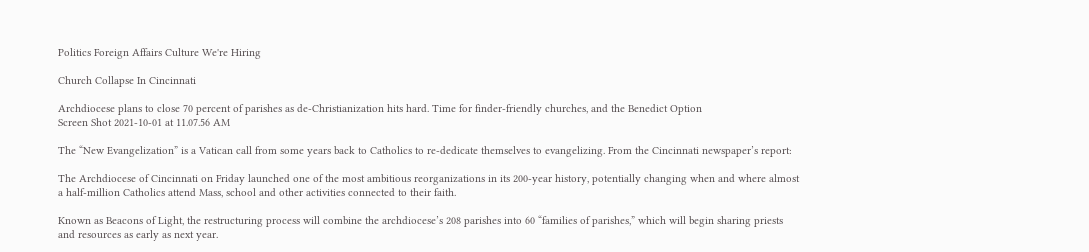Politics Foreign Affairs Culture We're Hiring

Church Collapse In Cincinnati

Archdiocese plans to close 70 percent of parishes as de-Christianization hits hard. Time for finder-friendly churches, and the Benedict Option
Screen Shot 2021-10-01 at 11.07.56 AM

The “New Evangelization” is a Vatican call from some years back to Catholics to re-dedicate themselves to evangelizing. From the Cincinnati newspaper’s report:

The Archdiocese of Cincinnati on Friday launched one of the most ambitious reorganizations in its 200-year history, potentially changing when and where almost a half-million Catholics attend Mass, school and other activities connected to their faith.

Known as Beacons of Light, the restructuring process will combine the archdiocese’s 208 parishes into 60 “families of parishes,” which will begin sharing priests and resources as early as next year.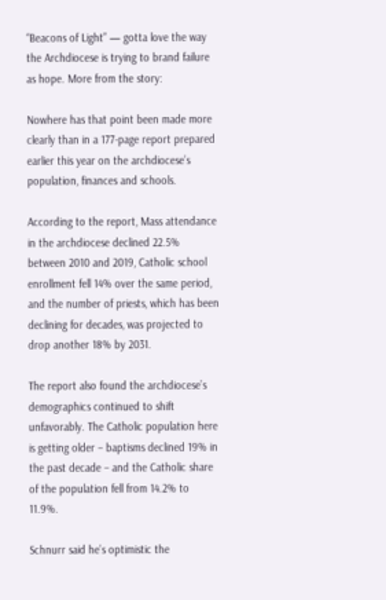“Beacons of Light” — gotta love the way the Archdiocese is trying to brand failure as hope. More from the story:

Nowhere has that point been made more clearly than in a 177-page report prepared earlier this year on the archdiocese’s population, finances and schools.

According to the report, Mass attendance in the archdiocese declined 22.5% between 2010 and 2019, Catholic school enrollment fell 14% over the same period, and the number of priests, which has been declining for decades, was projected to drop another 18% by 2031.

The report also found the archdiocese’s demographics continued to shift unfavorably. The Catholic population here is getting older – baptisms declined 19% in the past decade – and the Catholic share of the population fell from 14.2% to 11.9%.

Schnurr said he’s optimistic the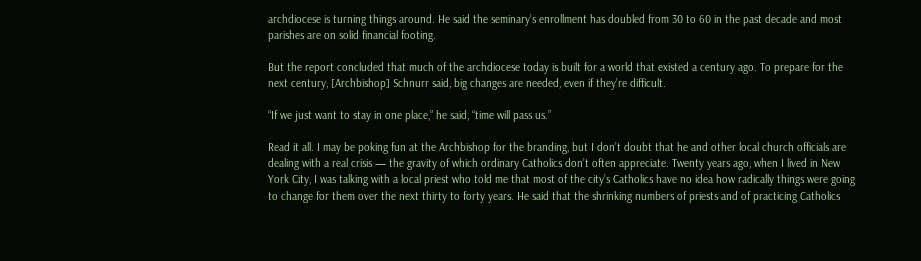archdiocese is turning things around. He said the seminary’s enrollment has doubled from 30 to 60 in the past decade and most parishes are on solid financial footing.

But the report concluded that much of the archdiocese today is built for a world that existed a century ago. To prepare for the next century, [Archbishop] Schnurr said, big changes are needed, even if they’re difficult.

“If we just want to stay in one place,” he said, “time will pass us.”

Read it all. I may be poking fun at the Archbishop for the branding, but I don’t doubt that he and other local church officials are dealing with a real crisis — the gravity of which ordinary Catholics don’t often appreciate. Twenty years ago, when I lived in New York City, I was talking with a local priest who told me that most of the city’s Catholics have no idea how radically things were going to change for them over the next thirty to forty years. He said that the shrinking numbers of priests and of practicing Catholics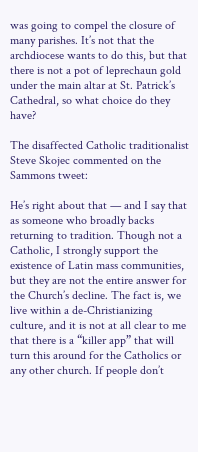was going to compel the closure of many parishes. It’s not that the archdiocese wants to do this, but that there is not a pot of leprechaun gold under the main altar at St. Patrick’s Cathedral, so what choice do they have?

The disaffected Catholic traditionalist Steve Skojec commented on the Sammons tweet:

He’s right about that — and I say that as someone who broadly backs returning to tradition. Though not a Catholic, I strongly support the existence of Latin mass communities, but they are not the entire answer for the Church’s decline. The fact is, we live within a de-Christianizing culture, and it is not at all clear to me that there is a “killer app” that will turn this around for the Catholics or any other church. If people don’t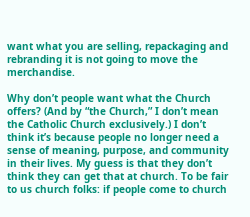want what you are selling, repackaging and rebranding it is not going to move the merchandise.

Why don’t people want what the Church offers? (And by “the Church,” I don’t mean the Catholic Church exclusively.) I don’t think it’s because people no longer need a sense of meaning, purpose, and community in their lives. My guess is that they don’t think they can get that at church. To be fair to us church folks: if people come to church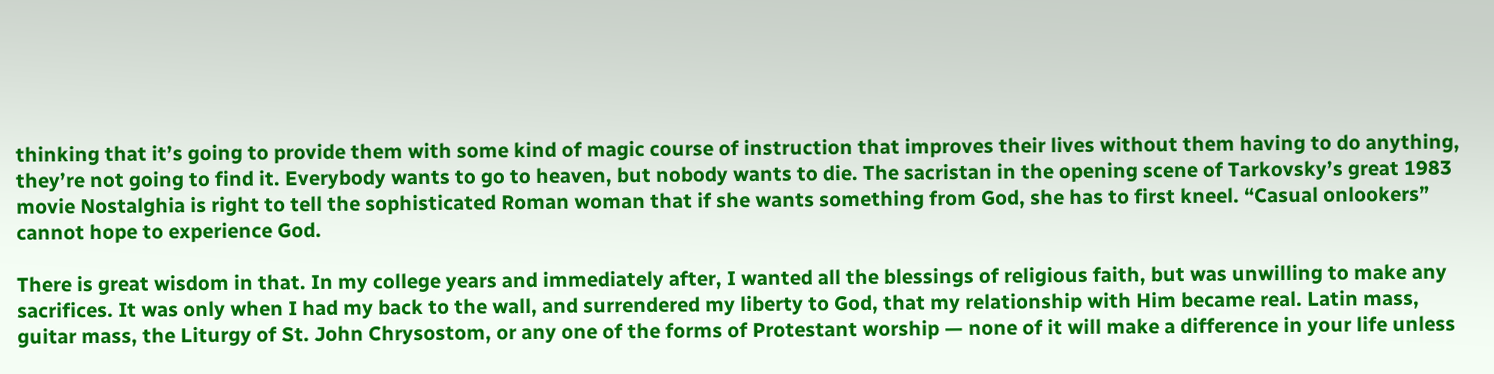thinking that it’s going to provide them with some kind of magic course of instruction that improves their lives without them having to do anything, they’re not going to find it. Everybody wants to go to heaven, but nobody wants to die. The sacristan in the opening scene of Tarkovsky’s great 1983 movie Nostalghia is right to tell the sophisticated Roman woman that if she wants something from God, she has to first kneel. “Casual onlookers” cannot hope to experience God.

There is great wisdom in that. In my college years and immediately after, I wanted all the blessings of religious faith, but was unwilling to make any sacrifices. It was only when I had my back to the wall, and surrendered my liberty to God, that my relationship with Him became real. Latin mass, guitar mass, the Liturgy of St. John Chrysostom, or any one of the forms of Protestant worship — none of it will make a difference in your life unless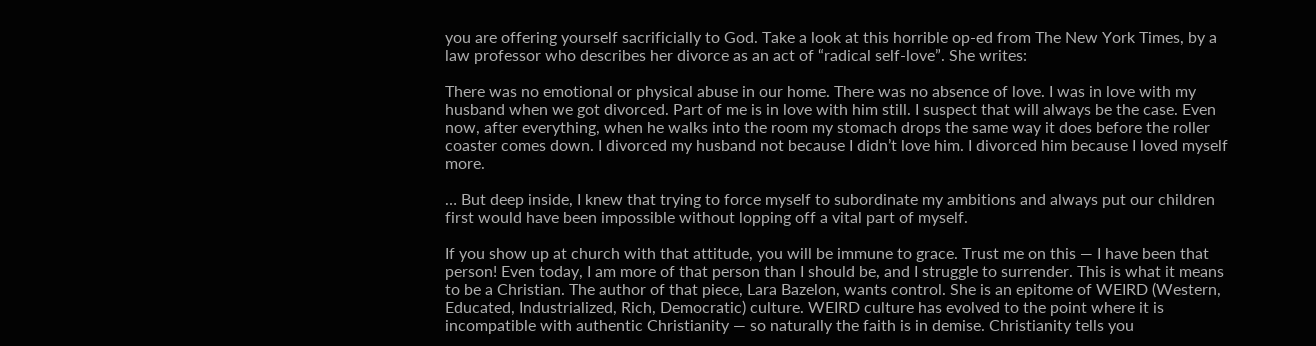you are offering yourself sacrificially to God. Take a look at this horrible op-ed from The New York Times, by a law professor who describes her divorce as an act of “radical self-love”. She writes:

There was no emotional or physical abuse in our home. There was no absence of love. I was in love with my husband when we got divorced. Part of me is in love with him still. I suspect that will always be the case. Even now, after everything, when he walks into the room my stomach drops the same way it does before the roller coaster comes down. I divorced my husband not because I didn’t love him. I divorced him because I loved myself more.

… But deep inside, I knew that trying to force myself to subordinate my ambitions and always put our children first would have been impossible without lopping off a vital part of myself.

If you show up at church with that attitude, you will be immune to grace. Trust me on this — I have been that person! Even today, I am more of that person than I should be, and I struggle to surrender. This is what it means to be a Christian. The author of that piece, Lara Bazelon, wants control. She is an epitome of WEIRD (Western, Educated, Industrialized, Rich, Democratic) culture. WEIRD culture has evolved to the point where it is incompatible with authentic Christianity — so naturally the faith is in demise. Christianity tells you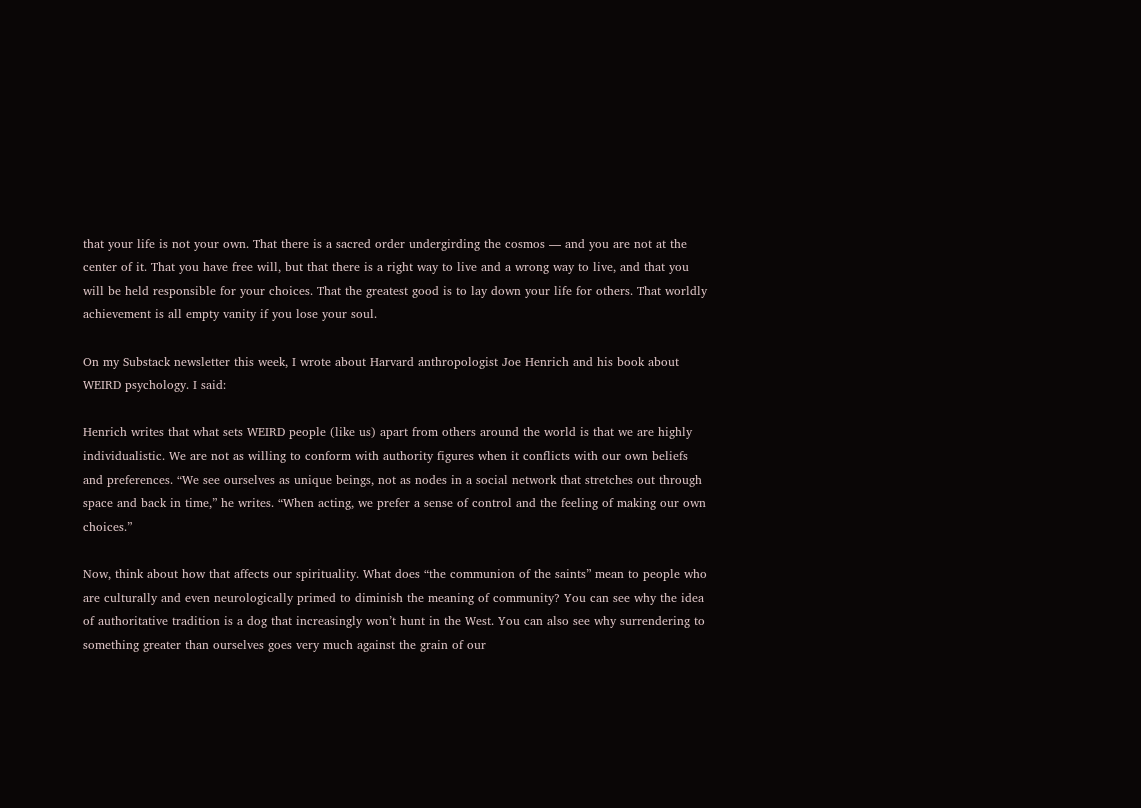that your life is not your own. That there is a sacred order undergirding the cosmos — and you are not at the center of it. That you have free will, but that there is a right way to live and a wrong way to live, and that you will be held responsible for your choices. That the greatest good is to lay down your life for others. That worldly achievement is all empty vanity if you lose your soul.

On my Substack newsletter this week, I wrote about Harvard anthropologist Joe Henrich and his book about WEIRD psychology. I said:

Henrich writes that what sets WEIRD people (like us) apart from others around the world is that we are highly individualistic. We are not as willing to conform with authority figures when it conflicts with our own beliefs and preferences. “We see ourselves as unique beings, not as nodes in a social network that stretches out through space and back in time,” he writes. “When acting, we prefer a sense of control and the feeling of making our own choices.”

Now, think about how that affects our spirituality. What does “the communion of the saints” mean to people who are culturally and even neurologically primed to diminish the meaning of community? You can see why the idea of authoritative tradition is a dog that increasingly won’t hunt in the West. You can also see why surrendering to something greater than ourselves goes very much against the grain of our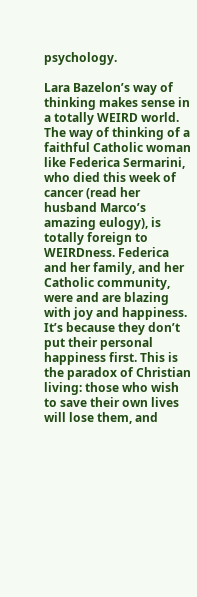psychology.

Lara Bazelon’s way of thinking makes sense in a totally WEIRD world. The way of thinking of a faithful Catholic woman like Federica Sermarini, who died this week of cancer (read her husband Marco’s amazing eulogy), is totally foreign to WEIRDness. Federica and her family, and her Catholic community, were and are blazing with joy and happiness. It’s because they don’t put their personal happiness first. This is the paradox of Christian living: those who wish to save their own lives will lose them, and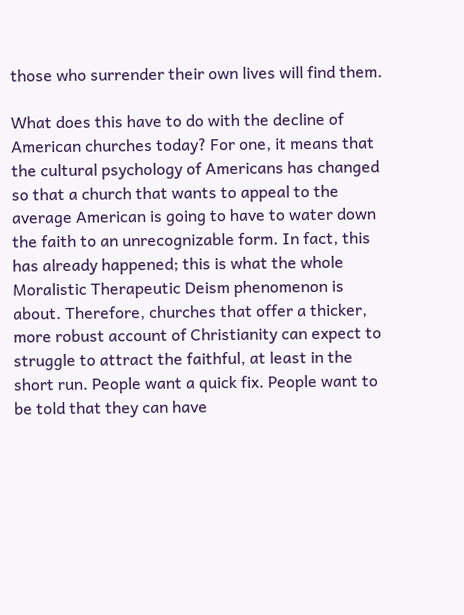those who surrender their own lives will find them.

What does this have to do with the decline of American churches today? For one, it means that the cultural psychology of Americans has changed so that a church that wants to appeal to the average American is going to have to water down the faith to an unrecognizable form. In fact, this has already happened; this is what the whole Moralistic Therapeutic Deism phenomenon is about. Therefore, churches that offer a thicker, more robust account of Christianity can expect to struggle to attract the faithful, at least in the short run. People want a quick fix. People want to be told that they can have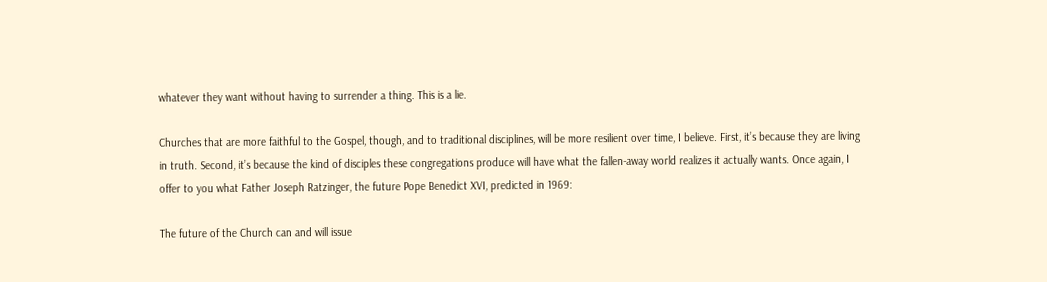whatever they want without having to surrender a thing. This is a lie.

Churches that are more faithful to the Gospel, though, and to traditional disciplines, will be more resilient over time, I believe. First, it’s because they are living in truth. Second, it’s because the kind of disciples these congregations produce will have what the fallen-away world realizes it actually wants. Once again, I offer to you what Father Joseph Ratzinger, the future Pope Benedict XVI, predicted in 1969:

The future of the Church can and will issue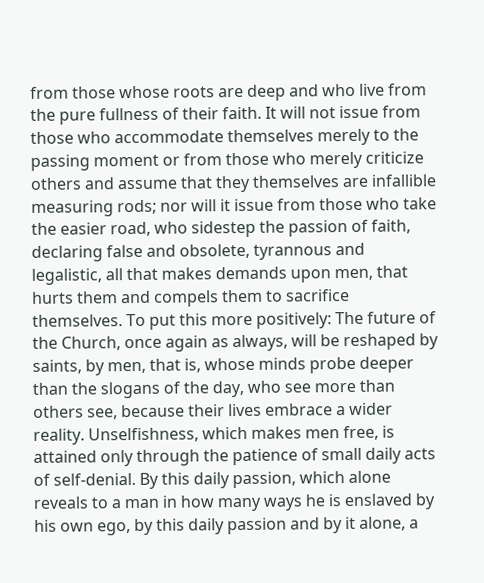from those whose roots are deep and who live from the pure fullness of their faith. It will not issue from those who accommodate themselves merely to the passing moment or from those who merely criticize others and assume that they themselves are infallible measuring rods; nor will it issue from those who take the easier road, who sidestep the passion of faith, declaring false and obsolete, tyrannous and legalistic, all that makes demands upon men, that hurts them and compels them to sacrifice themselves. To put this more positively: The future of the Church, once again as always, will be reshaped by saints, by men, that is, whose minds probe deeper than the slogans of the day, who see more than others see, because their lives embrace a wider reality. Unselfishness, which makes men free, is attained only through the patience of small daily acts of self-denial. By this daily passion, which alone reveals to a man in how many ways he is enslaved by his own ego, by this daily passion and by it alone, a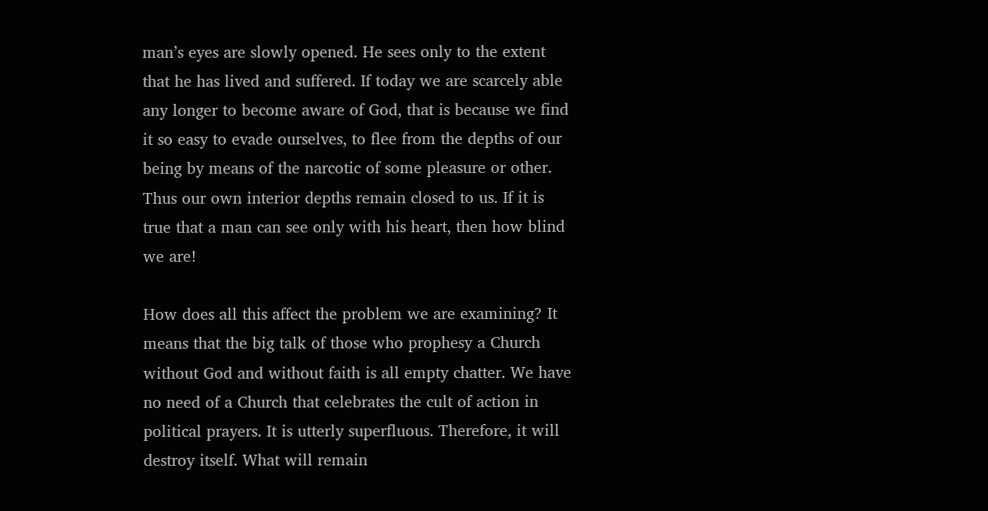man’s eyes are slowly opened. He sees only to the extent that he has lived and suffered. If today we are scarcely able any longer to become aware of God, that is because we find it so easy to evade ourselves, to flee from the depths of our being by means of the narcotic of some pleasure or other. Thus our own interior depths remain closed to us. If it is true that a man can see only with his heart, then how blind we are!

How does all this affect the problem we are examining? It means that the big talk of those who prophesy a Church without God and without faith is all empty chatter. We have no need of a Church that celebrates the cult of action in political prayers. It is utterly superfluous. Therefore, it will destroy itself. What will remain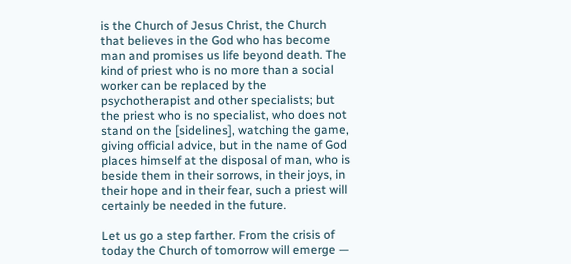is the Church of Jesus Christ, the Church that believes in the God who has become man and promises us life beyond death. The kind of priest who is no more than a social worker can be replaced by the psychotherapist and other specialists; but the priest who is no specialist, who does not stand on the [sidelines], watching the game, giving official advice, but in the name of God places himself at the disposal of man, who is beside them in their sorrows, in their joys, in their hope and in their fear, such a priest will certainly be needed in the future.

Let us go a step farther. From the crisis of today the Church of tomorrow will emerge —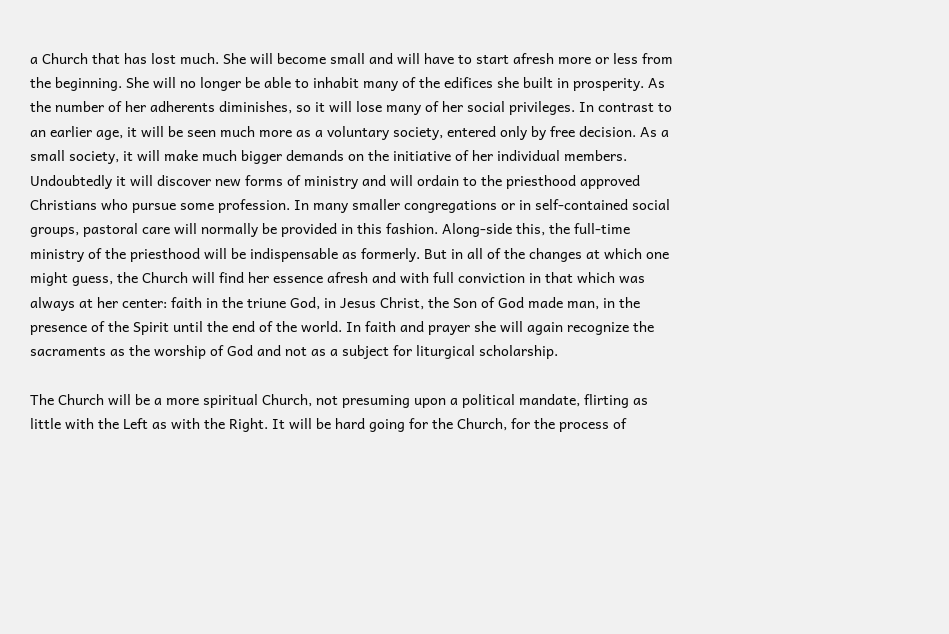a Church that has lost much. She will become small and will have to start afresh more or less from the beginning. She will no longer be able to inhabit many of the edifices she built in prosperity. As the number of her adherents diminishes, so it will lose many of her social privileges. In contrast to an earlier age, it will be seen much more as a voluntary society, entered only by free decision. As a small society, it will make much bigger demands on the initiative of her individual members. Undoubtedly it will discover new forms of ministry and will ordain to the priesthood approved Christians who pursue some profession. In many smaller congregations or in self-contained social groups, pastoral care will normally be provided in this fashion. Along-side this, the full-time ministry of the priesthood will be indispensable as formerly. But in all of the changes at which one might guess, the Church will find her essence afresh and with full conviction in that which was always at her center: faith in the triune God, in Jesus Christ, the Son of God made man, in the presence of the Spirit until the end of the world. In faith and prayer she will again recognize the sacraments as the worship of God and not as a subject for liturgical scholarship.

The Church will be a more spiritual Church, not presuming upon a political mandate, flirting as little with the Left as with the Right. It will be hard going for the Church, for the process of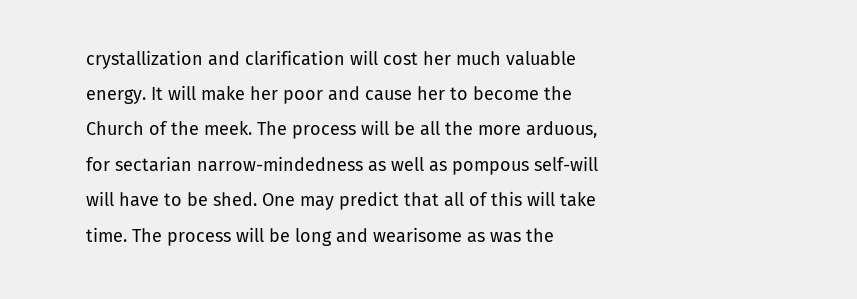crystallization and clarification will cost her much valuable energy. It will make her poor and cause her to become the Church of the meek. The process will be all the more arduous, for sectarian narrow-mindedness as well as pompous self-will will have to be shed. One may predict that all of this will take time. The process will be long and wearisome as was the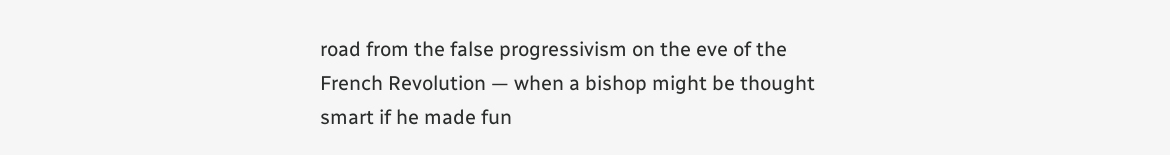road from the false progressivism on the eve of the French Revolution — when a bishop might be thought smart if he made fun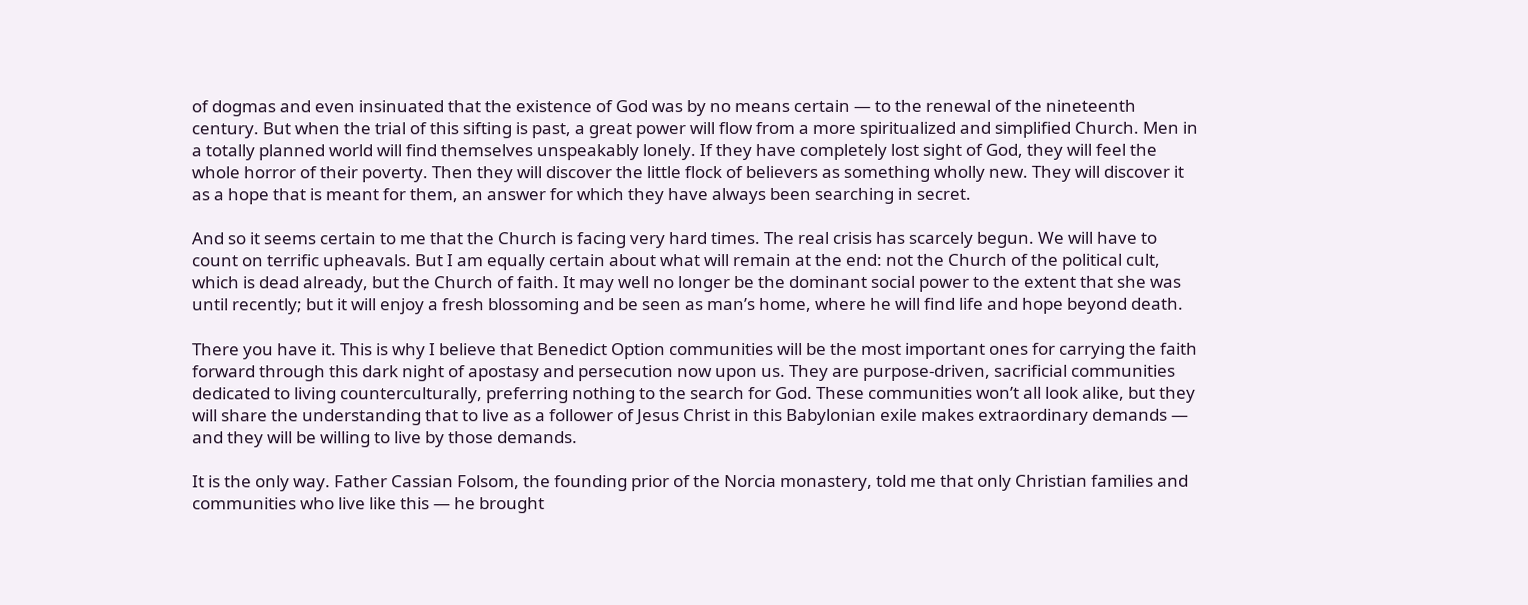of dogmas and even insinuated that the existence of God was by no means certain — to the renewal of the nineteenth century. But when the trial of this sifting is past, a great power will flow from a more spiritualized and simplified Church. Men in a totally planned world will find themselves unspeakably lonely. If they have completely lost sight of God, they will feel the whole horror of their poverty. Then they will discover the little flock of believers as something wholly new. They will discover it as a hope that is meant for them, an answer for which they have always been searching in secret.

And so it seems certain to me that the Church is facing very hard times. The real crisis has scarcely begun. We will have to count on terrific upheavals. But I am equally certain about what will remain at the end: not the Church of the political cult, which is dead already, but the Church of faith. It may well no longer be the dominant social power to the extent that she was until recently; but it will enjoy a fresh blossoming and be seen as man’s home, where he will find life and hope beyond death.

There you have it. This is why I believe that Benedict Option communities will be the most important ones for carrying the faith forward through this dark night of apostasy and persecution now upon us. They are purpose-driven, sacrificial communities dedicated to living counterculturally, preferring nothing to the search for God. These communities won’t all look alike, but they will share the understanding that to live as a follower of Jesus Christ in this Babylonian exile makes extraordinary demands — and they will be willing to live by those demands.

It is the only way. Father Cassian Folsom, the founding prior of the Norcia monastery, told me that only Christian families and communities who live like this — he brought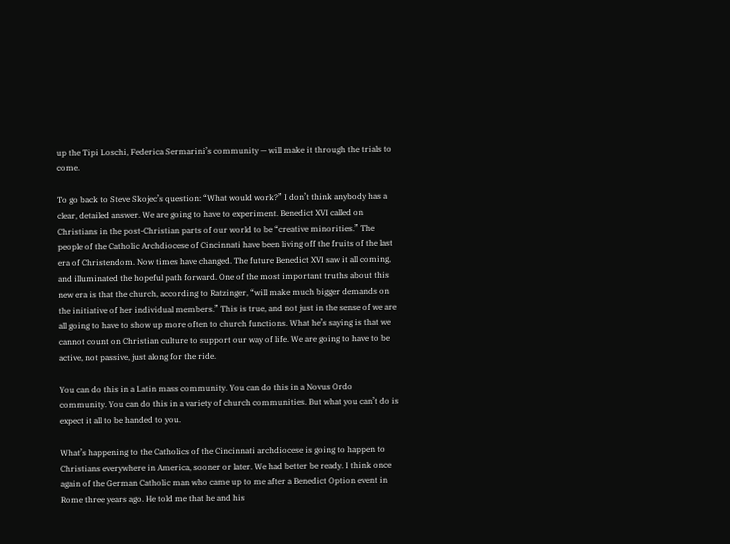up the Tipi Loschi, Federica Sermarini’s community — will make it through the trials to come.

To go back to Steve Skojec’s question: “What would work?” I don’t think anybody has a clear, detailed answer. We are going to have to experiment. Benedict XVI called on Christians in the post-Christian parts of our world to be “creative minorities.” The people of the Catholic Archdiocese of Cincinnati have been living off the fruits of the last era of Christendom. Now times have changed. The future Benedict XVI saw it all coming, and illuminated the hopeful path forward. One of the most important truths about this new era is that the church, according to Ratzinger, “will make much bigger demands on the initiative of her individual members.” This is true, and not just in the sense of we are all going to have to show up more often to church functions. What he’s saying is that we cannot count on Christian culture to support our way of life. We are going to have to be active, not passive, just along for the ride.

You can do this in a Latin mass community. You can do this in a Novus Ordo community. You can do this in a variety of church communities. But what you can’t do is expect it all to be handed to you.

What’s happening to the Catholics of the Cincinnati archdiocese is going to happen to Christians everywhere in America, sooner or later. We had better be ready. I think once again of the German Catholic man who came up to me after a Benedict Option event in Rome three years ago. He told me that he and his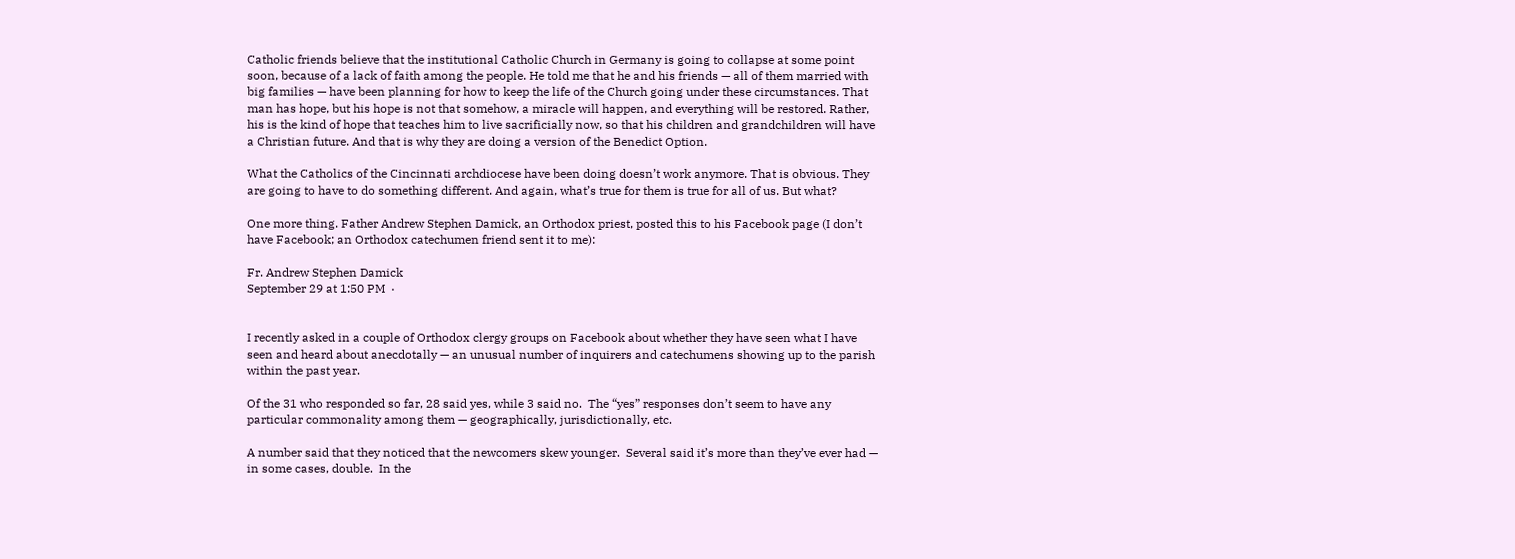Catholic friends believe that the institutional Catholic Church in Germany is going to collapse at some point soon, because of a lack of faith among the people. He told me that he and his friends — all of them married with big families — have been planning for how to keep the life of the Church going under these circumstances. That man has hope, but his hope is not that somehow, a miracle will happen, and everything will be restored. Rather, his is the kind of hope that teaches him to live sacrificially now, so that his children and grandchildren will have a Christian future. And that is why they are doing a version of the Benedict Option.

What the Catholics of the Cincinnati archdiocese have been doing doesn’t work anymore. That is obvious. They are going to have to do something different. And again, what’s true for them is true for all of us. But what?

One more thing. Father Andrew Stephen Damick, an Orthodox priest, posted this to his Facebook page (I don’t have Facebook; an Orthodox catechumen friend sent it to me):

Fr. Andrew Stephen Damick
September 29 at 1:50 PM  ·


I recently asked in a couple of Orthodox clergy groups on Facebook about whether they have seen what I have seen and heard about anecdotally — an unusual number of inquirers and catechumens showing up to the parish within the past year.

Of the 31 who responded so far, 28 said yes, while 3 said no.  The “yes” responses don’t seem to have any particular commonality among them — geographically, jurisdictionally, etc.

A number said that they noticed that the newcomers skew younger.  Several said it’s more than they’ve ever had — in some cases, double.  In the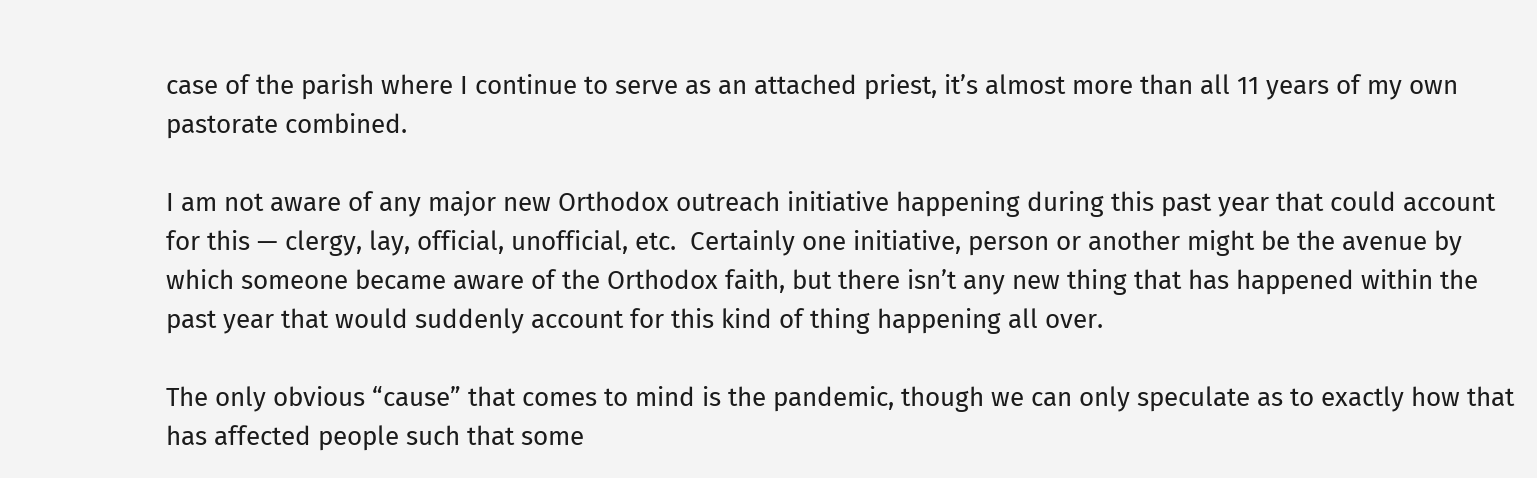case of the parish where I continue to serve as an attached priest, it’s almost more than all 11 years of my own pastorate combined.

I am not aware of any major new Orthodox outreach initiative happening during this past year that could account for this — clergy, lay, official, unofficial, etc.  Certainly one initiative, person or another might be the avenue by which someone became aware of the Orthodox faith, but there isn’t any new thing that has happened within the past year that would suddenly account for this kind of thing happening all over.

The only obvious “cause” that comes to mind is the pandemic, though we can only speculate as to exactly how that has affected people such that some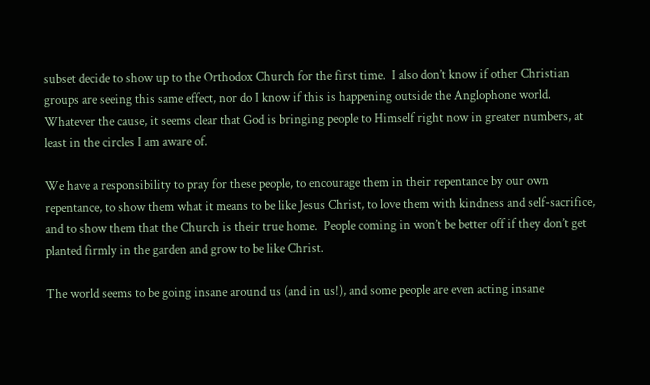subset decide to show up to the Orthodox Church for the first time.  I also don’t know if other Christian groups are seeing this same effect, nor do I know if this is happening outside the Anglophone world.
Whatever the cause, it seems clear that God is bringing people to Himself right now in greater numbers, at least in the circles I am aware of.

We have a responsibility to pray for these people, to encourage them in their repentance by our own repentance, to show them what it means to be like Jesus Christ, to love them with kindness and self-sacrifice, and to show them that the Church is their true home.  People coming in won’t be better off if they don’t get planted firmly in the garden and grow to be like Christ.

The world seems to be going insane around us (and in us!), and some people are even acting insane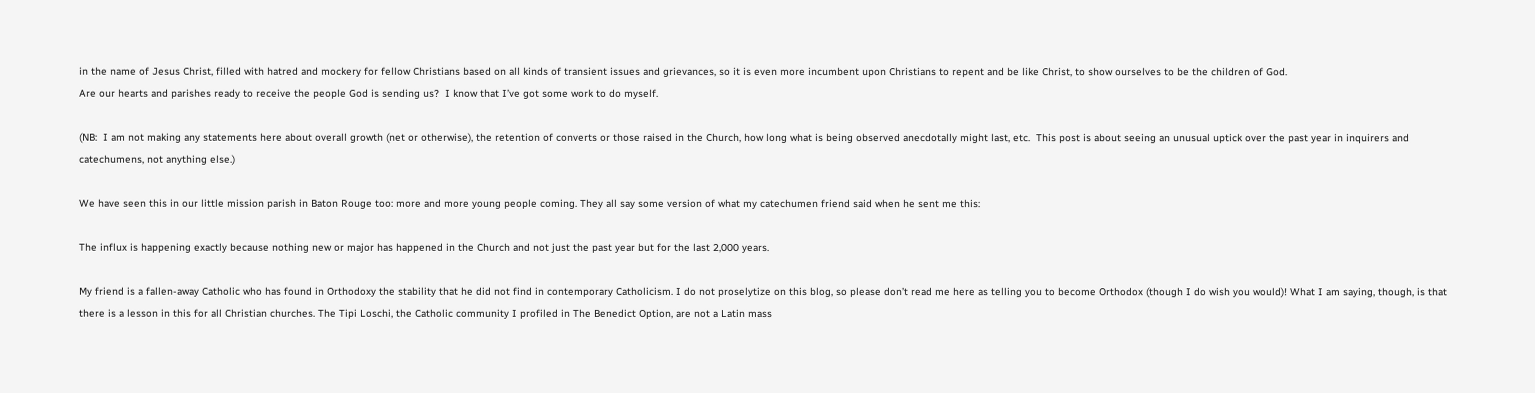in the name of Jesus Christ, filled with hatred and mockery for fellow Christians based on all kinds of transient issues and grievances, so it is even more incumbent upon Christians to repent and be like Christ, to show ourselves to be the children of God.
Are our hearts and parishes ready to receive the people God is sending us?  I know that I’ve got some work to do myself.

(NB:  I am not making any statements here about overall growth (net or otherwise), the retention of converts or those raised in the Church, how long what is being observed anecdotally might last, etc.  This post is about seeing an unusual uptick over the past year in inquirers and catechumens, not anything else.)

We have seen this in our little mission parish in Baton Rouge too: more and more young people coming. They all say some version of what my catechumen friend said when he sent me this:

The influx is happening exactly because nothing new or major has happened in the Church and not just the past year but for the last 2,000 years.

My friend is a fallen-away Catholic who has found in Orthodoxy the stability that he did not find in contemporary Catholicism. I do not proselytize on this blog, so please don’t read me here as telling you to become Orthodox (though I do wish you would)! What I am saying, though, is that there is a lesson in this for all Christian churches. The Tipi Loschi, the Catholic community I profiled in The Benedict Option, are not a Latin mass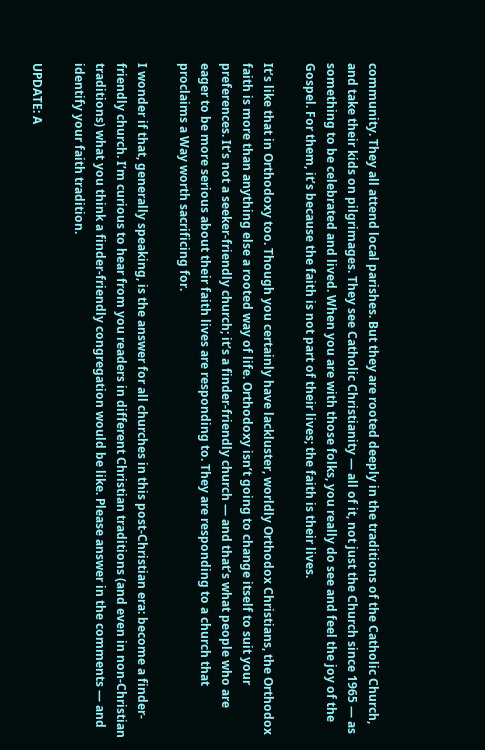community. They all attend local parishes. But they are rooted deeply in the traditions of the Catholic Church, and take their kids on pilgrimages. They see Catholic Christianity — all of it, not just the Church since 1965 — as something to be celebrated and lived. When you are with those folks, you really do see and feel the joy of the Gospel. For them, it’s because the faith is not part of their lives; the faith is their lives.

It’s like that in Orthodoxy too. Though you certainly have lackluster, worldly Orthodox Christians, the Orthodox faith is more than anything else a rooted way of life. Orthodoxy isn’t going to change itself to suit your preferences. It’s not a seeker-friendly church; it’s a finder-friendly church — and that’s what people who are eager to be more serious about their faith lives are responding to. They are responding to a church that proclaims a Way worth sacrificing for.

I wonder if that, generally speaking, is the answer for all churches in this post-Christian era: become a finder-friendly church. I’m curious to hear from you readers in different Christian traditions (and even in non-Christian traditions) what you think a finder-friendly congregation would be like. Please answer in the comments — and identify your faith tradition.

UPDATE: A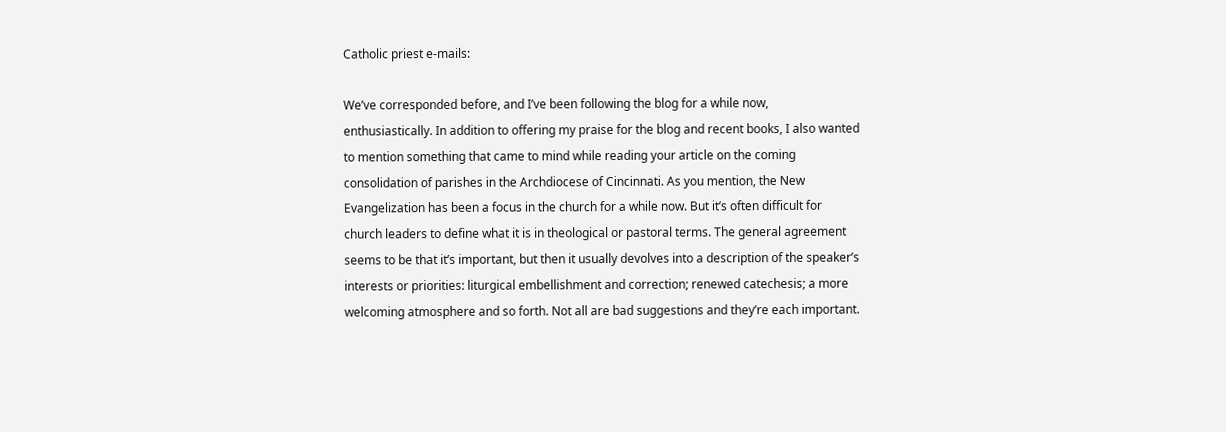Catholic priest e-mails:

We’ve corresponded before, and I’ve been following the blog for a while now, enthusiastically. In addition to offering my praise for the blog and recent books, I also wanted to mention something that came to mind while reading your article on the coming consolidation of parishes in the Archdiocese of Cincinnati. As you mention, the New Evangelization has been a focus in the church for a while now. But it’s often difficult for church leaders to define what it is in theological or pastoral terms. The general agreement seems to be that it’s important, but then it usually devolves into a description of the speaker’s interests or priorities: liturgical embellishment and correction; renewed catechesis; a more welcoming atmosphere and so forth. Not all are bad suggestions and they’re each important.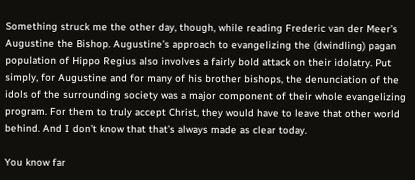Something struck me the other day, though, while reading Frederic van der Meer’s Augustine the Bishop. Augustine’s approach to evangelizing the (dwindling) pagan population of Hippo Regius also involves a fairly bold attack on their idolatry. Put simply, for Augustine and for many of his brother bishops, the denunciation of the idols of the surrounding society was a major component of their whole evangelizing program. For them to truly accept Christ, they would have to leave that other world behind. And I don’t know that that’s always made as clear today.

You know far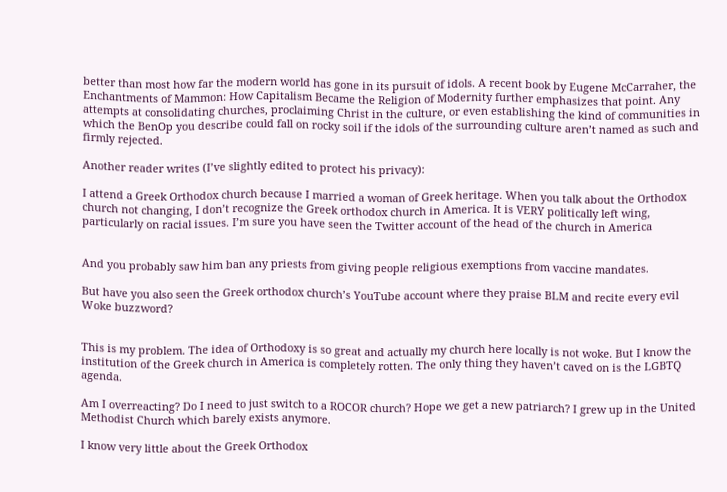better than most how far the modern world has gone in its pursuit of idols. A recent book by Eugene McCarraher, the Enchantments of Mammon: How Capitalism Became the Religion of Modernity further emphasizes that point. Any attempts at consolidating churches, proclaiming Christ in the culture, or even establishing the kind of communities in which the BenOp you describe could fall on rocky soil if the idols of the surrounding culture aren’t named as such and firmly rejected.

Another reader writes (I’ve slightly edited to protect his privacy):

I attend a Greek Orthodox church because I married a woman of Greek heritage. When you talk about the Orthodox church not changing, I don’t recognize the Greek orthodox church in America. It is VERY politically left wing, particularly on racial issues. I’m sure you have seen the Twitter account of the head of the church in America


And you probably saw him ban any priests from giving people religious exemptions from vaccine mandates.

But have you also seen the Greek orthodox church’s YouTube account where they praise BLM and recite every evil Woke buzzword?


This is my problem. The idea of Orthodoxy is so great and actually my church here locally is not woke. But I know the institution of the Greek church in America is completely rotten. The only thing they haven’t caved on is the LGBTQ agenda.

Am I overreacting? Do I need to just switch to a ROCOR church? Hope we get a new patriarch? I grew up in the United Methodist Church which barely exists anymore.

I know very little about the Greek Orthodox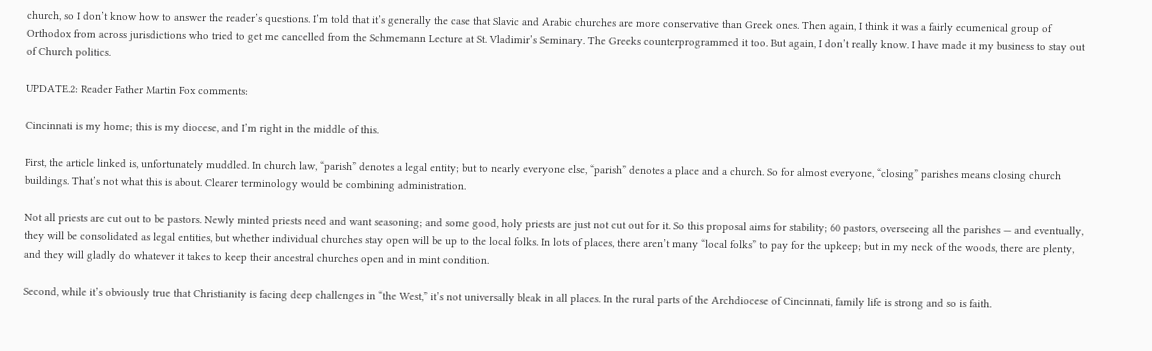church, so I don’t know how to answer the reader’s questions. I’m told that it’s generally the case that Slavic and Arabic churches are more conservative than Greek ones. Then again, I think it was a fairly ecumenical group of Orthodox from across jurisdictions who tried to get me cancelled from the Schmemann Lecture at St. Vladimir’s Seminary. The Greeks counterprogrammed it too. But again, I don’t really know. I have made it my business to stay out of Church politics.

UPDATE.2: Reader Father Martin Fox comments:

Cincinnati is my home; this is my diocese, and I’m right in the middle of this.

First, the article linked is, unfortunately muddled. In church law, “parish” denotes a legal entity; but to nearly everyone else, “parish” denotes a place and a church. So for almost everyone, “closing” parishes means closing church buildings. That’s not what this is about. Clearer terminology would be combining administration.

Not all priests are cut out to be pastors. Newly minted priests need and want seasoning; and some good, holy priests are just not cut out for it. So this proposal aims for stability; 60 pastors, overseeing all the parishes — and eventually, they will be consolidated as legal entities, but whether individual churches stay open will be up to the local folks. In lots of places, there aren’t many “local folks” to pay for the upkeep; but in my neck of the woods, there are plenty, and they will gladly do whatever it takes to keep their ancestral churches open and in mint condition.

Second, while it’s obviously true that Christianity is facing deep challenges in “the West,” it’s not universally bleak in all places. In the rural parts of the Archdiocese of Cincinnati, family life is strong and so is faith.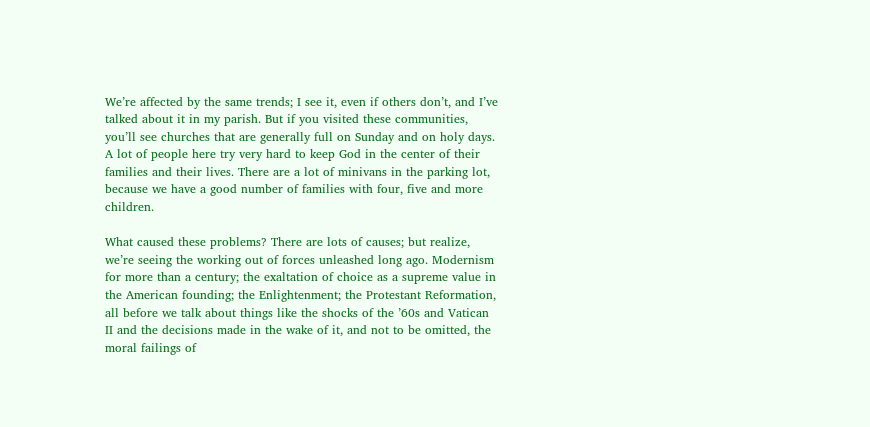We’re affected by the same trends; I see it, even if others don’t, and I’ve talked about it in my parish. But if you visited these communities, you’ll see churches that are generally full on Sunday and on holy days. A lot of people here try very hard to keep God in the center of their families and their lives. There are a lot of minivans in the parking lot, because we have a good number of families with four, five and more children.

What caused these problems? There are lots of causes; but realize, we’re seeing the working out of forces unleashed long ago. Modernism for more than a century; the exaltation of choice as a supreme value in the American founding; the Enlightenment; the Protestant Reformation, all before we talk about things like the shocks of the ’60s and Vatican II and the decisions made in the wake of it, and not to be omitted, the moral failings of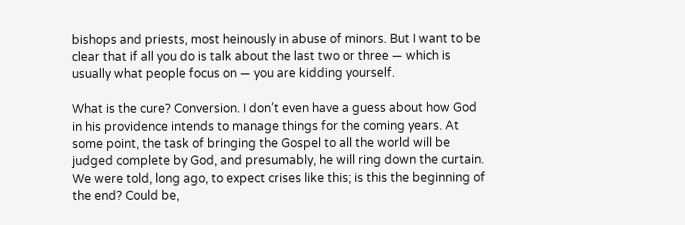bishops and priests, most heinously in abuse of minors. But I want to be clear that if all you do is talk about the last two or three — which is usually what people focus on — you are kidding yourself.

What is the cure? Conversion. I don’t even have a guess about how God in his providence intends to manage things for the coming years. At some point, the task of bringing the Gospel to all the world will be judged complete by God, and presumably, he will ring down the curtain. We were told, long ago, to expect crises like this; is this the beginning of the end? Could be,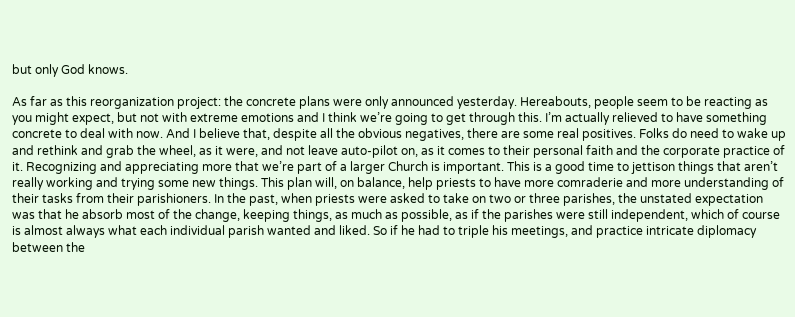but only God knows.

As far as this reorganization project: the concrete plans were only announced yesterday. Hereabouts, people seem to be reacting as you might expect, but not with extreme emotions and I think we’re going to get through this. I’m actually relieved to have something concrete to deal with now. And I believe that, despite all the obvious negatives, there are some real positives. Folks do need to wake up and rethink and grab the wheel, as it were, and not leave auto-pilot on, as it comes to their personal faith and the corporate practice of it. Recognizing and appreciating more that we’re part of a larger Church is important. This is a good time to jettison things that aren’t really working and trying some new things. This plan will, on balance, help priests to have more comraderie and more understanding of their tasks from their parishioners. In the past, when priests were asked to take on two or three parishes, the unstated expectation was that he absorb most of the change, keeping things, as much as possible, as if the parishes were still independent, which of course is almost always what each individual parish wanted and liked. So if he had to triple his meetings, and practice intricate diplomacy between the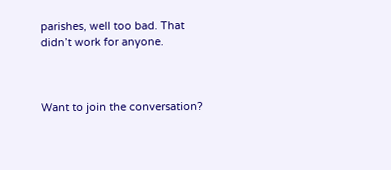parishes, well too bad. That didn’t work for anyone.



Want to join the conversation?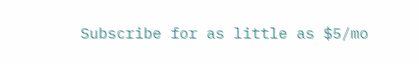Subscribe for as little as $5/mo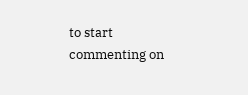to start commenting on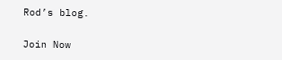Rod’s blog.

Join Now